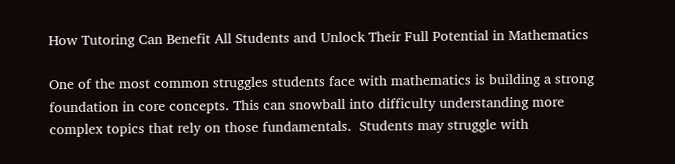How Tutoring Can Benefit All Students and Unlock Their Full Potential in Mathematics

One of the most common struggles students face with mathematics is building a strong foundation in core concepts. This can snowball into difficulty understanding more complex topics that rely on those fundamentals.  Students may struggle with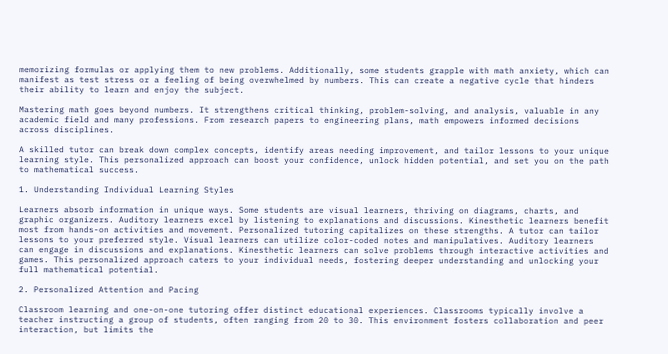memorizing formulas or applying them to new problems. Additionally, some students grapple with math anxiety, which can manifest as test stress or a feeling of being overwhelmed by numbers. This can create a negative cycle that hinders their ability to learn and enjoy the subject.

Mastering math goes beyond numbers. It strengthens critical thinking, problem-solving, and analysis, valuable in any academic field and many professions. From research papers to engineering plans, math empowers informed decisions across disciplines.

A skilled tutor can break down complex concepts, identify areas needing improvement, and tailor lessons to your unique learning style. This personalized approach can boost your confidence, unlock hidden potential, and set you on the path to mathematical success.

1. Understanding Individual Learning Styles

Learners absorb information in unique ways. Some students are visual learners, thriving on diagrams, charts, and graphic organizers. Auditory learners excel by listening to explanations and discussions. Kinesthetic learners benefit most from hands-on activities and movement. Personalized tutoring capitalizes on these strengths. A tutor can tailor lessons to your preferred style. Visual learners can utilize color-coded notes and manipulatives. Auditory learners can engage in discussions and explanations. Kinesthetic learners can solve problems through interactive activities and games. This personalized approach caters to your individual needs, fostering deeper understanding and unlocking your full mathematical potential.

2. Personalized Attention and Pacing

Classroom learning and one-on-one tutoring offer distinct educational experiences. Classrooms typically involve a teacher instructing a group of students, often ranging from 20 to 30. This environment fosters collaboration and peer interaction, but limits the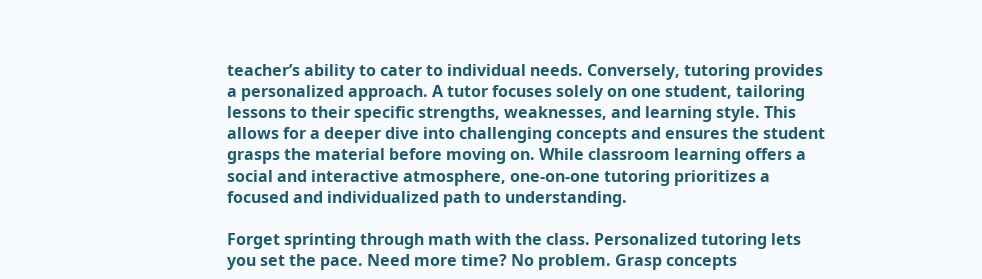teacher’s ability to cater to individual needs. Conversely, tutoring provides a personalized approach. A tutor focuses solely on one student, tailoring lessons to their specific strengths, weaknesses, and learning style. This allows for a deeper dive into challenging concepts and ensures the student grasps the material before moving on. While classroom learning offers a social and interactive atmosphere, one-on-one tutoring prioritizes a focused and individualized path to understanding.

Forget sprinting through math with the class. Personalized tutoring lets you set the pace. Need more time? No problem. Grasp concepts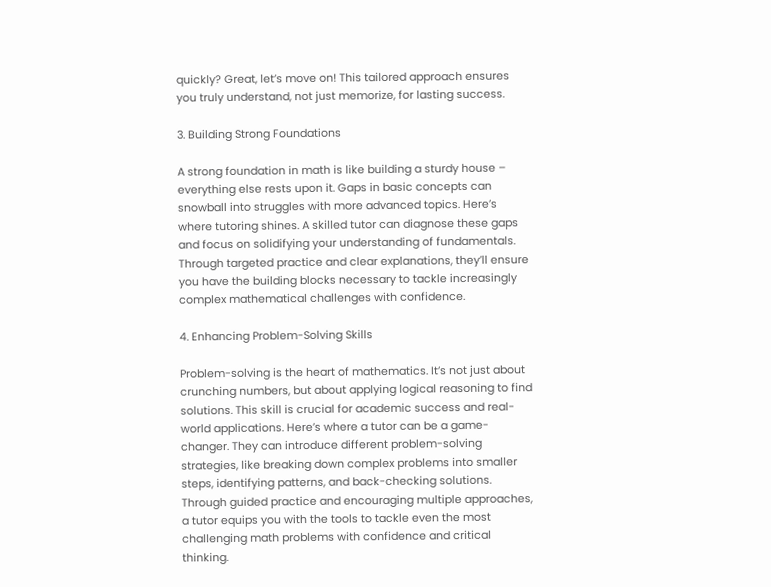quickly? Great, let’s move on! This tailored approach ensures you truly understand, not just memorize, for lasting success.

3. Building Strong Foundations

A strong foundation in math is like building a sturdy house – everything else rests upon it. Gaps in basic concepts can snowball into struggles with more advanced topics. Here’s where tutoring shines. A skilled tutor can diagnose these gaps and focus on solidifying your understanding of fundamentals. Through targeted practice and clear explanations, they’ll ensure you have the building blocks necessary to tackle increasingly complex mathematical challenges with confidence.

4. Enhancing Problem-Solving Skills

Problem-solving is the heart of mathematics. It’s not just about crunching numbers, but about applying logical reasoning to find solutions. This skill is crucial for academic success and real-world applications. Here’s where a tutor can be a game-changer. They can introduce different problem-solving strategies, like breaking down complex problems into smaller steps, identifying patterns, and back-checking solutions. Through guided practice and encouraging multiple approaches, a tutor equips you with the tools to tackle even the most challenging math problems with confidence and critical thinking.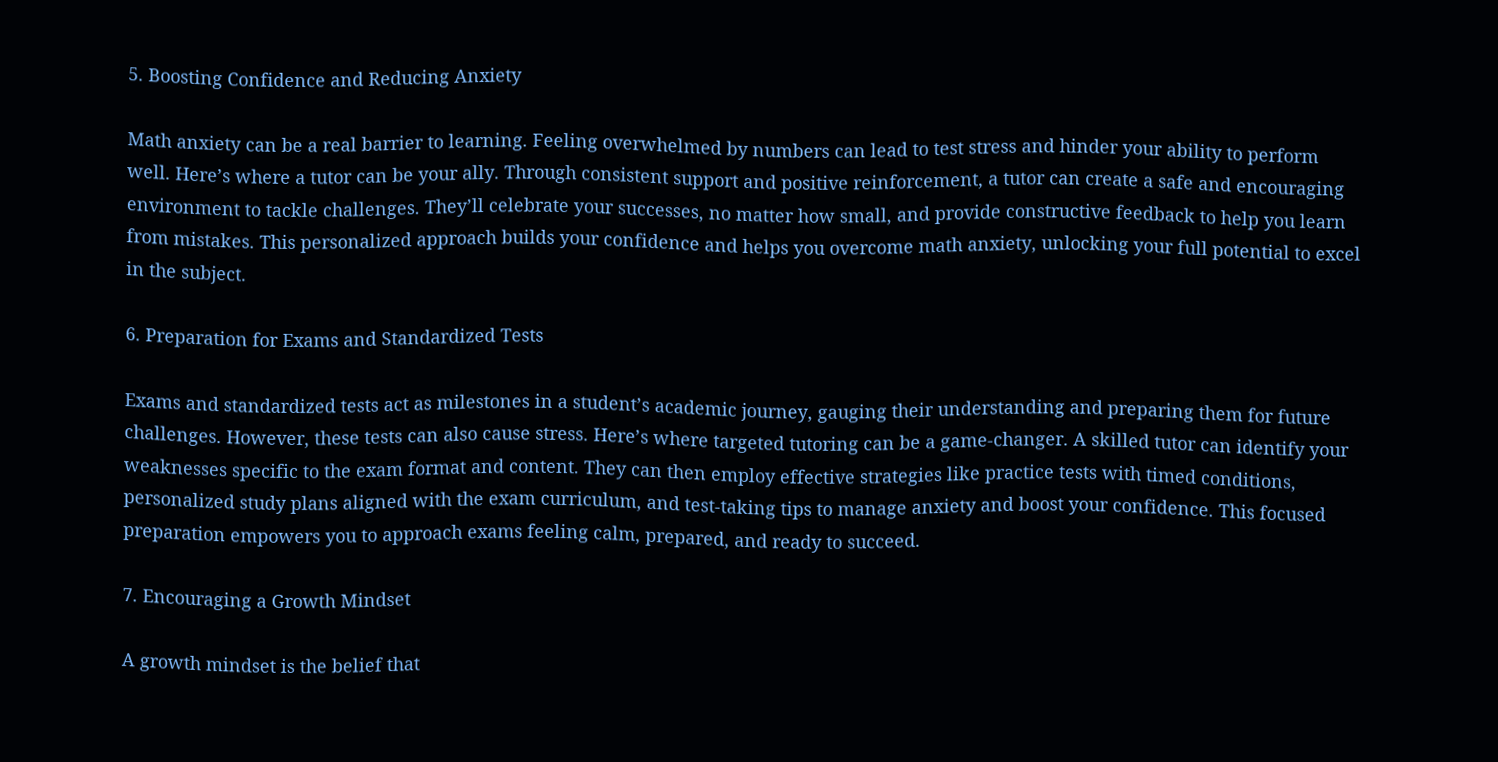5. Boosting Confidence and Reducing Anxiety

Math anxiety can be a real barrier to learning. Feeling overwhelmed by numbers can lead to test stress and hinder your ability to perform well. Here’s where a tutor can be your ally. Through consistent support and positive reinforcement, a tutor can create a safe and encouraging environment to tackle challenges. They’ll celebrate your successes, no matter how small, and provide constructive feedback to help you learn from mistakes. This personalized approach builds your confidence and helps you overcome math anxiety, unlocking your full potential to excel in the subject.

6. Preparation for Exams and Standardized Tests

Exams and standardized tests act as milestones in a student’s academic journey, gauging their understanding and preparing them for future challenges. However, these tests can also cause stress. Here’s where targeted tutoring can be a game-changer. A skilled tutor can identify your weaknesses specific to the exam format and content. They can then employ effective strategies like practice tests with timed conditions, personalized study plans aligned with the exam curriculum, and test-taking tips to manage anxiety and boost your confidence. This focused preparation empowers you to approach exams feeling calm, prepared, and ready to succeed.

7. Encouraging a Growth Mindset

A growth mindset is the belief that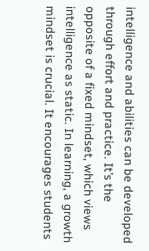intelligence and abilities can be developed through effort and practice. It’s the opposite of a fixed mindset, which views intelligence as static. In learning, a growth mindset is crucial. It encourages students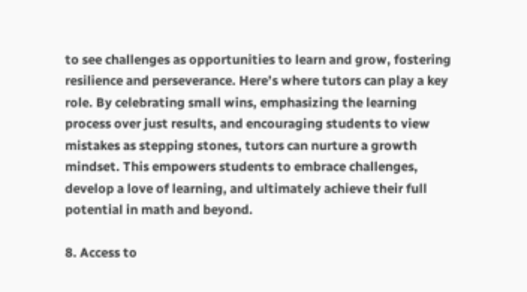to see challenges as opportunities to learn and grow, fostering resilience and perseverance. Here’s where tutors can play a key role. By celebrating small wins, emphasizing the learning process over just results, and encouraging students to view mistakes as stepping stones, tutors can nurture a growth mindset. This empowers students to embrace challenges, develop a love of learning, and ultimately achieve their full potential in math and beyond.

8. Access to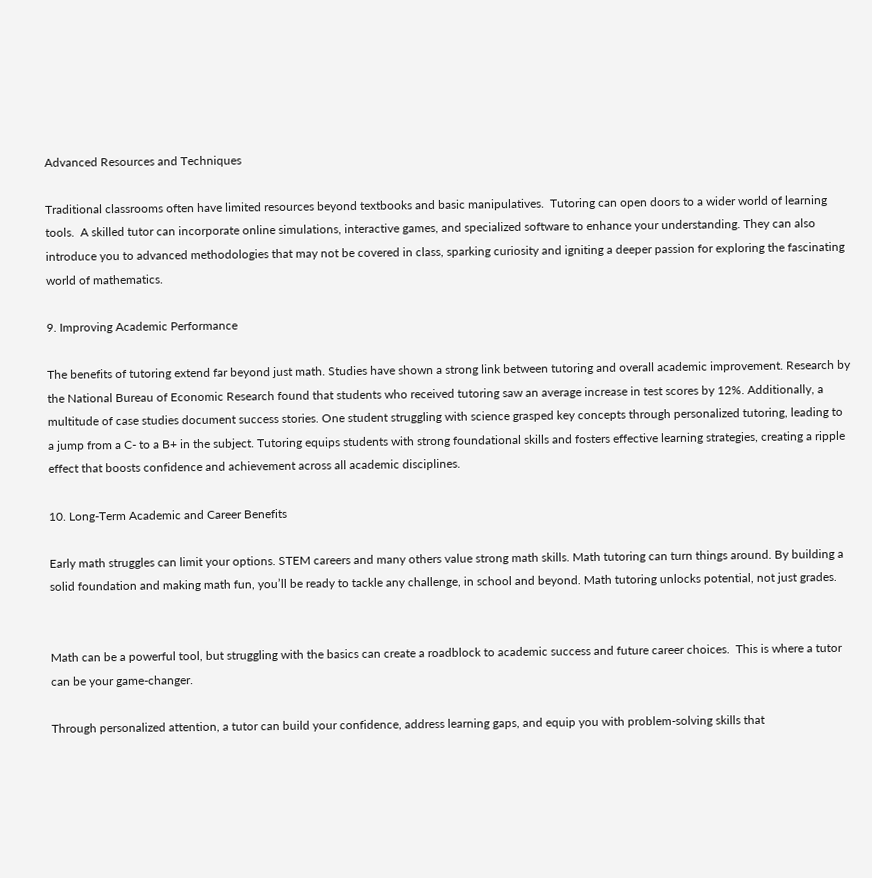Advanced Resources and Techniques

Traditional classrooms often have limited resources beyond textbooks and basic manipulatives.  Tutoring can open doors to a wider world of learning tools.  A skilled tutor can incorporate online simulations, interactive games, and specialized software to enhance your understanding. They can also introduce you to advanced methodologies that may not be covered in class, sparking curiosity and igniting a deeper passion for exploring the fascinating world of mathematics.

9. Improving Academic Performance

The benefits of tutoring extend far beyond just math. Studies have shown a strong link between tutoring and overall academic improvement. Research by the National Bureau of Economic Research found that students who received tutoring saw an average increase in test scores by 12%. Additionally, a multitude of case studies document success stories. One student struggling with science grasped key concepts through personalized tutoring, leading to a jump from a C- to a B+ in the subject. Tutoring equips students with strong foundational skills and fosters effective learning strategies, creating a ripple effect that boosts confidence and achievement across all academic disciplines.

10. Long-Term Academic and Career Benefits

Early math struggles can limit your options. STEM careers and many others value strong math skills. Math tutoring can turn things around. By building a solid foundation and making math fun, you’ll be ready to tackle any challenge, in school and beyond. Math tutoring unlocks potential, not just grades.


Math can be a powerful tool, but struggling with the basics can create a roadblock to academic success and future career choices.  This is where a tutor can be your game-changer.

Through personalized attention, a tutor can build your confidence, address learning gaps, and equip you with problem-solving skills that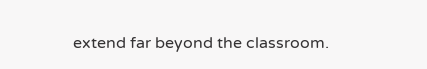extend far beyond the classroom.